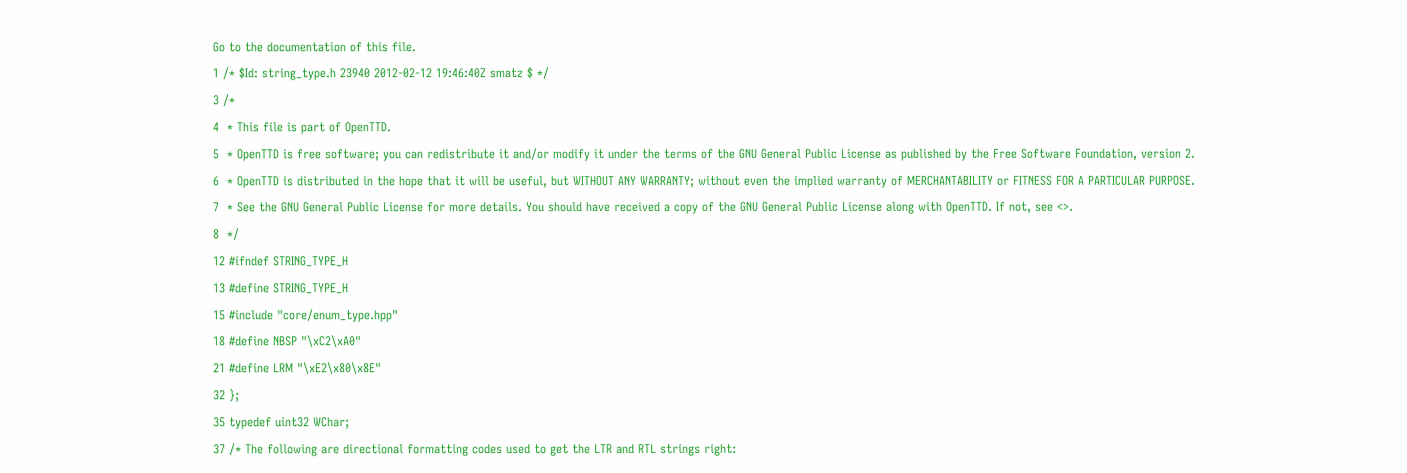Go to the documentation of this file.
1 /* $Id: string_type.h 23940 2012-02-12 19:46:40Z smatz $ */
3 /*
4  * This file is part of OpenTTD.
5  * OpenTTD is free software; you can redistribute it and/or modify it under the terms of the GNU General Public License as published by the Free Software Foundation, version 2.
6  * OpenTTD is distributed in the hope that it will be useful, but WITHOUT ANY WARRANTY; without even the implied warranty of MERCHANTABILITY or FITNESS FOR A PARTICULAR PURPOSE.
7  * See the GNU General Public License for more details. You should have received a copy of the GNU General Public License along with OpenTTD. If not, see <>.
8  */
12 #ifndef STRING_TYPE_H
13 #define STRING_TYPE_H
15 #include "core/enum_type.hpp"
18 #define NBSP "\xC2\xA0"
21 #define LRM "\xE2\x80\x8E"
32 };
35 typedef uint32 WChar;
37 /* The following are directional formatting codes used to get the LTR and RTL strings right: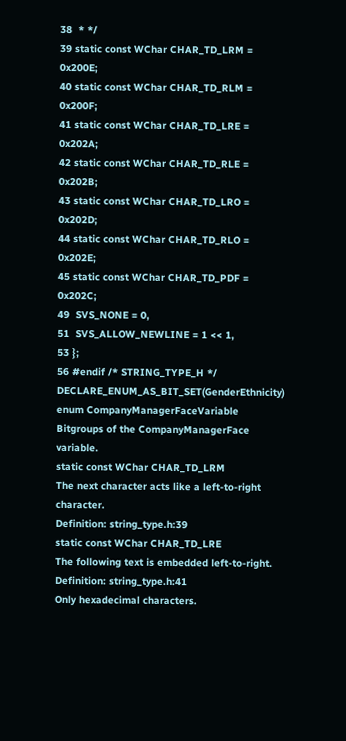38  * */
39 static const WChar CHAR_TD_LRM = 0x200E;
40 static const WChar CHAR_TD_RLM = 0x200F;
41 static const WChar CHAR_TD_LRE = 0x202A;
42 static const WChar CHAR_TD_RLE = 0x202B;
43 static const WChar CHAR_TD_LRO = 0x202D;
44 static const WChar CHAR_TD_RLO = 0x202E;
45 static const WChar CHAR_TD_PDF = 0x202C;
49  SVS_NONE = 0,
51  SVS_ALLOW_NEWLINE = 1 << 1,
53 };
56 #endif /* STRING_TYPE_H */
DECLARE_ENUM_AS_BIT_SET(GenderEthnicity) enum CompanyManagerFaceVariable
Bitgroups of the CompanyManagerFace variable.
static const WChar CHAR_TD_LRM
The next character acts like a left-to-right character.
Definition: string_type.h:39
static const WChar CHAR_TD_LRE
The following text is embedded left-to-right.
Definition: string_type.h:41
Only hexadecimal characters.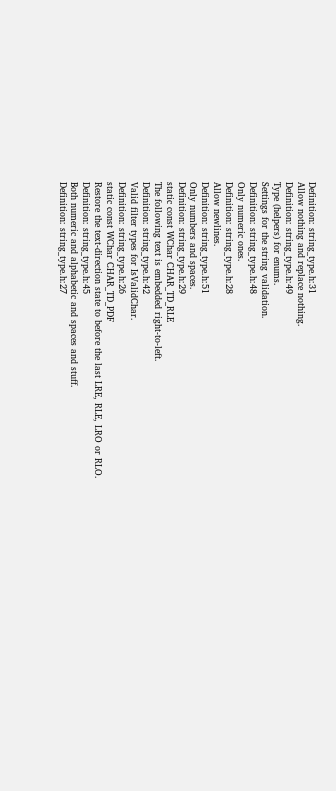Definition: string_type.h:31
Allow nothing and replace nothing.
Definition: string_type.h:49
Type (helpers) for enums.
Settings for the string validation.
Definition: string_type.h:48
Only numeric ones.
Definition: string_type.h:28
Allow newlines.
Definition: string_type.h:51
Only numbers and spaces.
Definition: string_type.h:29
static const WChar CHAR_TD_RLE
The following text is embedded right-to-left.
Definition: string_type.h:42
Valid filter types for IsValidChar.
Definition: string_type.h:26
static const WChar CHAR_TD_PDF
Restore the text-direction state to before the last LRE, RLE, LRO or RLO.
Definition: string_type.h:45
Both numeric and alphabetic and spaces and stuff.
Definition: string_type.h:27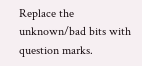Replace the unknown/bad bits with question marks.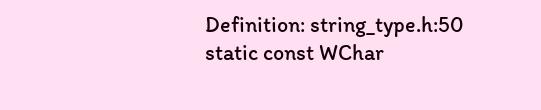Definition: string_type.h:50
static const WChar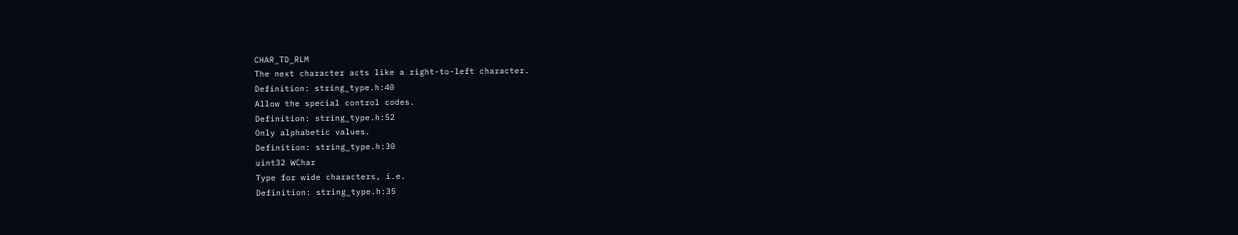CHAR_TD_RLM
The next character acts like a right-to-left character.
Definition: string_type.h:40
Allow the special control codes.
Definition: string_type.h:52
Only alphabetic values.
Definition: string_type.h:30
uint32 WChar
Type for wide characters, i.e.
Definition: string_type.h:35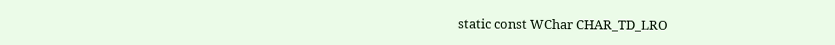static const WChar CHAR_TD_LRO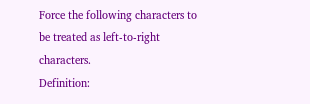Force the following characters to be treated as left-to-right characters.
Definition: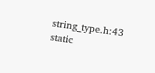string_type.h:43
static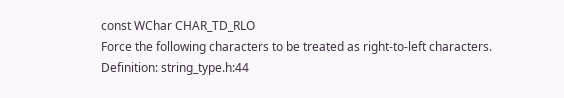const WChar CHAR_TD_RLO
Force the following characters to be treated as right-to-left characters.
Definition: string_type.h:44